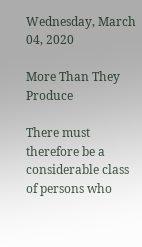Wednesday, March 04, 2020

More Than They Produce

There must therefore be a considerable class of persons who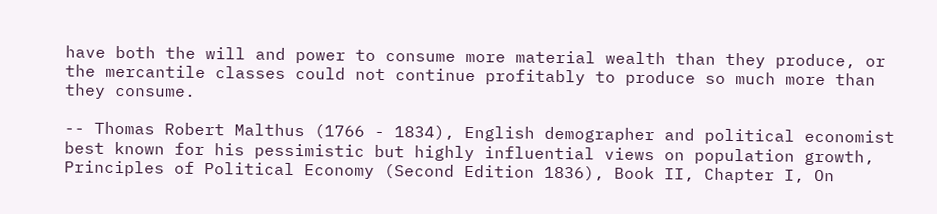have both the will and power to consume more material wealth than they produce, or the mercantile classes could not continue profitably to produce so much more than they consume.

-- Thomas Robert Malthus (1766 - 1834), English demographer and political economist best known for his pessimistic but highly influential views on population growth, Principles of Political Economy (Second Edition 1836), Book II, Chapter I, On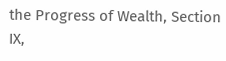the Progress of Wealth, Section IX,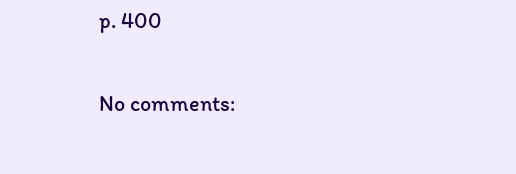p. 400

No comments: